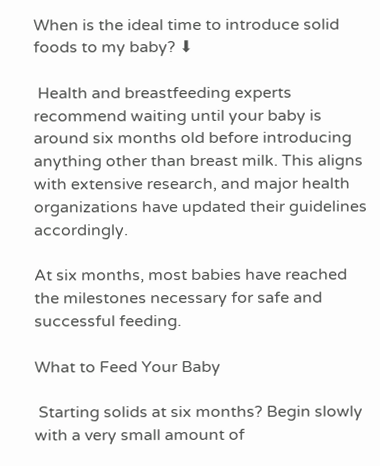When is the ideal time to introduce solid foods to my baby? ⬇

 Health and breastfeeding experts recommend waiting until your baby is around six months old before introducing anything other than breast milk. This aligns with extensive research, and major health organizations have updated their guidelines accordingly.

At six months, most babies have reached the milestones necessary for safe and successful feeding.

What to Feed Your Baby

 Starting solids at six months? Begin slowly with a very small amount of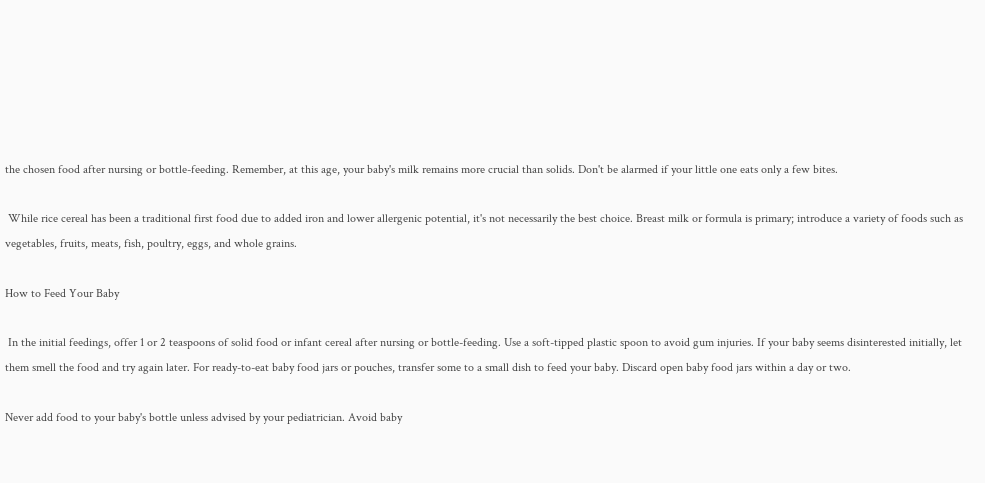the chosen food after nursing or bottle-feeding. Remember, at this age, your baby's milk remains more crucial than solids. Don't be alarmed if your little one eats only a few bites.

 While rice cereal has been a traditional first food due to added iron and lower allergenic potential, it's not necessarily the best choice. Breast milk or formula is primary; introduce a variety of foods such as vegetables, fruits, meats, fish, poultry, eggs, and whole grains.

How to Feed Your Baby

 In the initial feedings, offer 1 or 2 teaspoons of solid food or infant cereal after nursing or bottle-feeding. Use a soft-tipped plastic spoon to avoid gum injuries. If your baby seems disinterested initially, let them smell the food and try again later. For ready-to-eat baby food jars or pouches, transfer some to a small dish to feed your baby. Discard open baby food jars within a day or two.

Never add food to your baby's bottle unless advised by your pediatrician. Avoid baby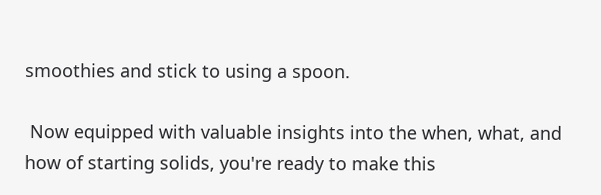smoothies and stick to using a spoon.

 Now equipped with valuable insights into the when, what, and how of starting solids, you're ready to make this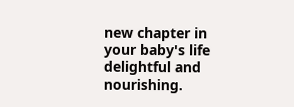new chapter in your baby's life delightful and nourishing.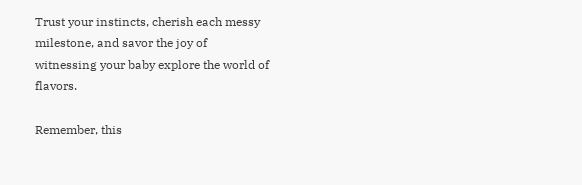Trust your instincts, cherish each messy milestone, and savor the joy of witnessing your baby explore the world of flavors.

Remember, this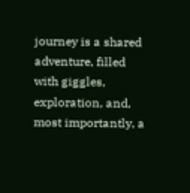journey is a shared adventure, filled with giggles, exploration, and, most importantly, a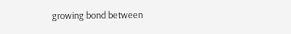growing bond between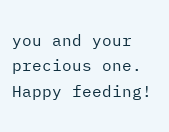you and your precious one. Happy feeding!